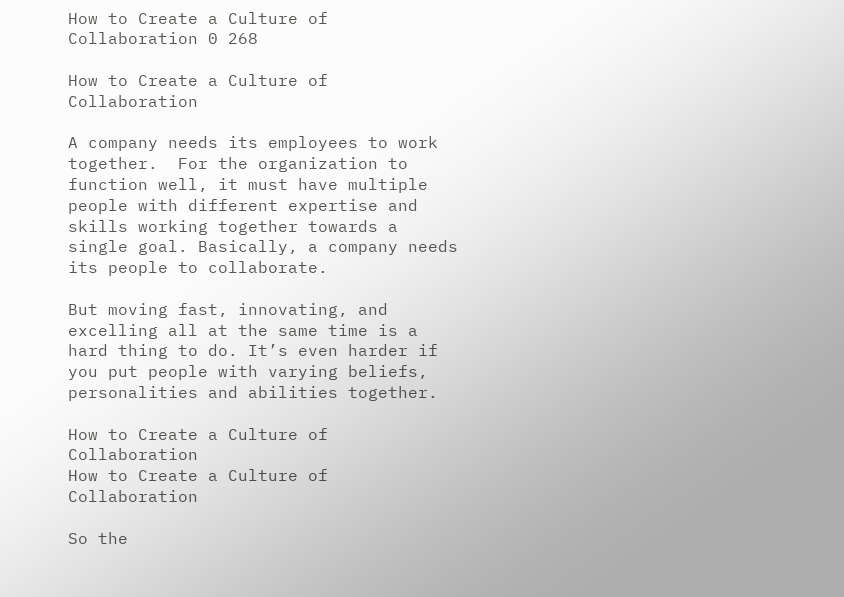How to Create a Culture of Collaboration 0 268

How to Create a Culture of Collaboration

A company needs its employees to work together.  For the organization to function well, it must have multiple people with different expertise and skills working together towards a single goal. Basically, a company needs its people to collaborate.

But moving fast, innovating, and excelling all at the same time is a hard thing to do. It’s even harder if you put people with varying beliefs, personalities and abilities together.

How to Create a Culture of Collaboration
How to Create a Culture of Collaboration

So the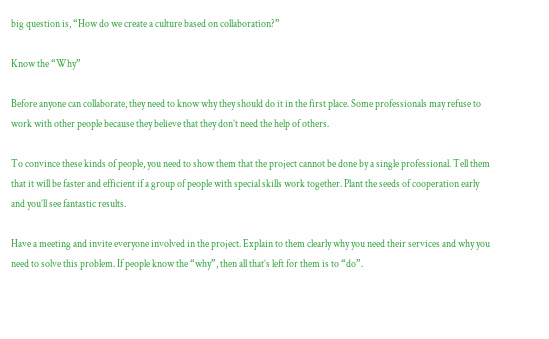big question is, “How do we create a culture based on collaboration?”

Know the “Why”

Before anyone can collaborate, they need to know why they should do it in the first place. Some professionals may refuse to work with other people because they believe that they don’t need the help of others.

To convince these kinds of people, you need to show them that the project cannot be done by a single professional. Tell them that it will be faster and efficient if a group of people with special skills work together. Plant the seeds of cooperation early and you’ll see fantastic results.

Have a meeting and invite everyone involved in the project. Explain to them clearly why you need their services and why you need to solve this problem. If people know the “why”, then all that’s left for them is to “do”.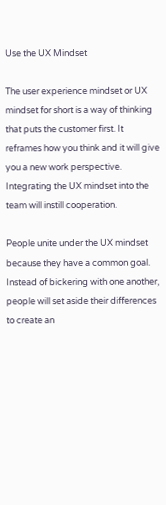Use the UX Mindset

The user experience mindset or UX mindset for short is a way of thinking that puts the customer first. It reframes how you think and it will give you a new work perspective. Integrating the UX mindset into the team will instill cooperation.

People unite under the UX mindset because they have a common goal. Instead of bickering with one another, people will set aside their differences to create an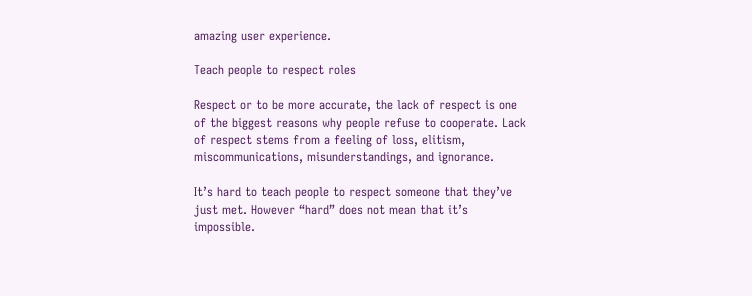amazing user experience.

Teach people to respect roles

Respect or to be more accurate, the lack of respect is one of the biggest reasons why people refuse to cooperate. Lack of respect stems from a feeling of loss, elitism, miscommunications, misunderstandings, and ignorance.

It’s hard to teach people to respect someone that they’ve just met. However “hard” does not mean that it’s impossible.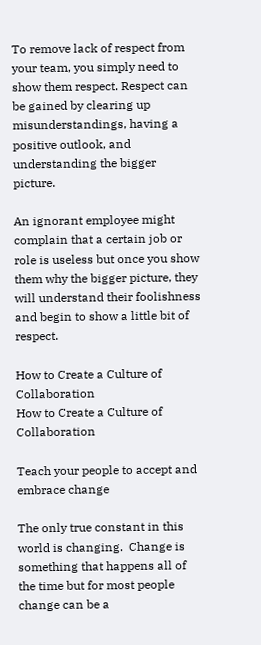To remove lack of respect from your team, you simply need to show them respect. Respect can be gained by clearing up misunderstandings, having a positive outlook, and understanding the bigger picture.

An ignorant employee might complain that a certain job or role is useless but once you show them why the bigger picture, they will understand their foolishness and begin to show a little bit of respect.

How to Create a Culture of Collaboration
How to Create a Culture of Collaboration

Teach your people to accept and embrace change

The only true constant in this world is changing.  Change is something that happens all of the time but for most people change can be a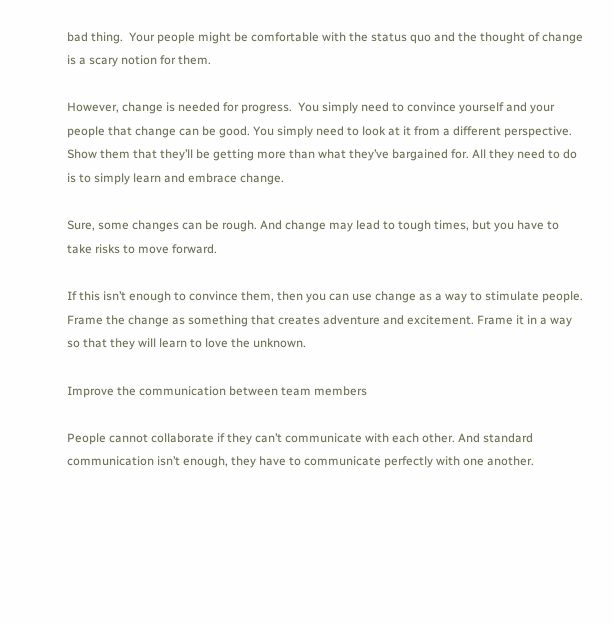bad thing.  Your people might be comfortable with the status quo and the thought of change is a scary notion for them.

However, change is needed for progress.  You simply need to convince yourself and your people that change can be good. You simply need to look at it from a different perspective. Show them that they’ll be getting more than what they’ve bargained for. All they need to do is to simply learn and embrace change.

Sure, some changes can be rough. And change may lead to tough times, but you have to take risks to move forward.

If this isn’t enough to convince them, then you can use change as a way to stimulate people. Frame the change as something that creates adventure and excitement. Frame it in a way so that they will learn to love the unknown.

Improve the communication between team members

People cannot collaborate if they can’t communicate with each other. And standard communication isn’t enough, they have to communicate perfectly with one another.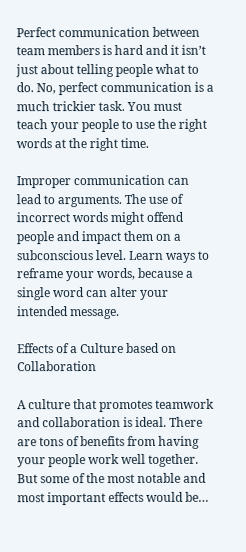Perfect communication between team members is hard and it isn’t just about telling people what to do. No, perfect communication is a much trickier task. You must teach your people to use the right words at the right time.

Improper communication can lead to arguments. The use of incorrect words might offend people and impact them on a subconscious level. Learn ways to reframe your words, because a single word can alter your intended message.

Effects of a Culture based on Collaboration

A culture that promotes teamwork and collaboration is ideal. There are tons of benefits from having your people work well together. But some of the most notable and most important effects would be…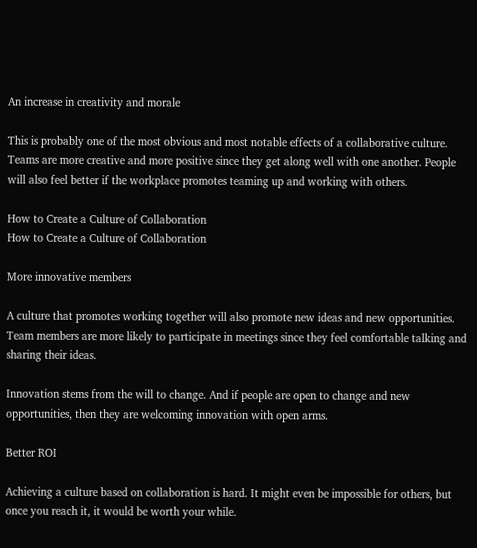An increase in creativity and morale

This is probably one of the most obvious and most notable effects of a collaborative culture. Teams are more creative and more positive since they get along well with one another. People will also feel better if the workplace promotes teaming up and working with others.

How to Create a Culture of Collaboration
How to Create a Culture of Collaboration

More innovative members

A culture that promotes working together will also promote new ideas and new opportunities. Team members are more likely to participate in meetings since they feel comfortable talking and sharing their ideas.

Innovation stems from the will to change. And if people are open to change and new opportunities, then they are welcoming innovation with open arms.

Better ROI

Achieving a culture based on collaboration is hard. It might even be impossible for others, but once you reach it, it would be worth your while.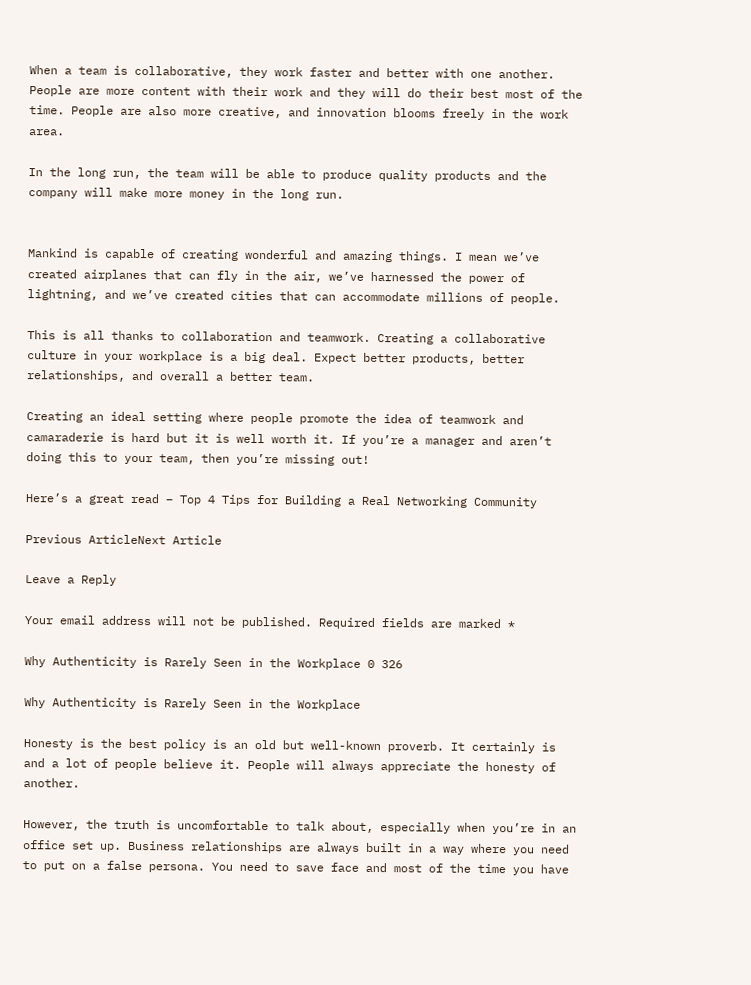When a team is collaborative, they work faster and better with one another. People are more content with their work and they will do their best most of the time. People are also more creative, and innovation blooms freely in the work area.

In the long run, the team will be able to produce quality products and the company will make more money in the long run.


Mankind is capable of creating wonderful and amazing things. I mean we’ve created airplanes that can fly in the air, we’ve harnessed the power of lightning, and we’ve created cities that can accommodate millions of people.

This is all thanks to collaboration and teamwork. Creating a collaborative culture in your workplace is a big deal. Expect better products, better relationships, and overall a better team.

Creating an ideal setting where people promote the idea of teamwork and camaraderie is hard but it is well worth it. If you’re a manager and aren’t doing this to your team, then you’re missing out!

Here’s a great read – Top 4 Tips for Building a Real Networking Community

Previous ArticleNext Article

Leave a Reply

Your email address will not be published. Required fields are marked *

Why Authenticity is Rarely Seen in the Workplace 0 326

Why Authenticity is Rarely Seen in the Workplace

Honesty is the best policy is an old but well-known proverb. It certainly is and a lot of people believe it. People will always appreciate the honesty of another.

However, the truth is uncomfortable to talk about, especially when you’re in an office set up. Business relationships are always built in a way where you need to put on a false persona. You need to save face and most of the time you have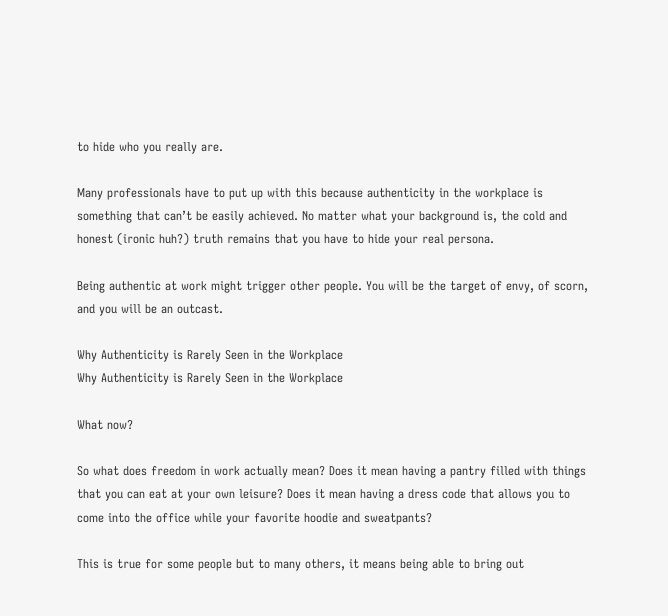to hide who you really are.

Many professionals have to put up with this because authenticity in the workplace is something that can’t be easily achieved. No matter what your background is, the cold and honest (ironic huh?) truth remains that you have to hide your real persona.

Being authentic at work might trigger other people. You will be the target of envy, of scorn, and you will be an outcast.

Why Authenticity is Rarely Seen in the Workplace
Why Authenticity is Rarely Seen in the Workplace

What now?

So what does freedom in work actually mean? Does it mean having a pantry filled with things that you can eat at your own leisure? Does it mean having a dress code that allows you to come into the office while your favorite hoodie and sweatpants?

This is true for some people but to many others, it means being able to bring out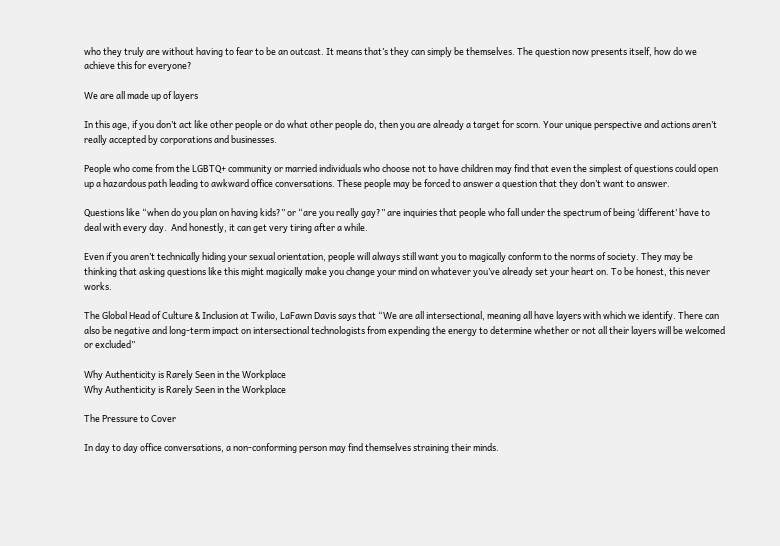who they truly are without having to fear to be an outcast. It means that’s they can simply be themselves. The question now presents itself, how do we achieve this for everyone?

We are all made up of layers

In this age, if you don’t act like other people or do what other people do, then you are already a target for scorn. Your unique perspective and actions aren’t really accepted by corporations and businesses.

People who come from the LGBTQ+ community or married individuals who choose not to have children may find that even the simplest of questions could open up a hazardous path leading to awkward office conversations. These people may be forced to answer a question that they don’t want to answer.

Questions like “when do you plan on having kids?” or “are you really gay?” are inquiries that people who fall under the spectrum of being ‘different’ have to deal with every day.  And honestly, it can get very tiring after a while.

Even if you aren’t technically hiding your sexual orientation, people will always still want you to magically conform to the norms of society. They may be thinking that asking questions like this might magically make you change your mind on whatever you’ve already set your heart on. To be honest, this never works.

The Global Head of Culture & Inclusion at Twilio, LaFawn Davis says that “We are all intersectional, meaning all have layers with which we identify. There can also be negative and long-term impact on intersectional technologists from expending the energy to determine whether or not all their layers will be welcomed or excluded”

Why Authenticity is Rarely Seen in the Workplace
Why Authenticity is Rarely Seen in the Workplace

The Pressure to Cover

In day to day office conversations, a non-conforming person may find themselves straining their minds.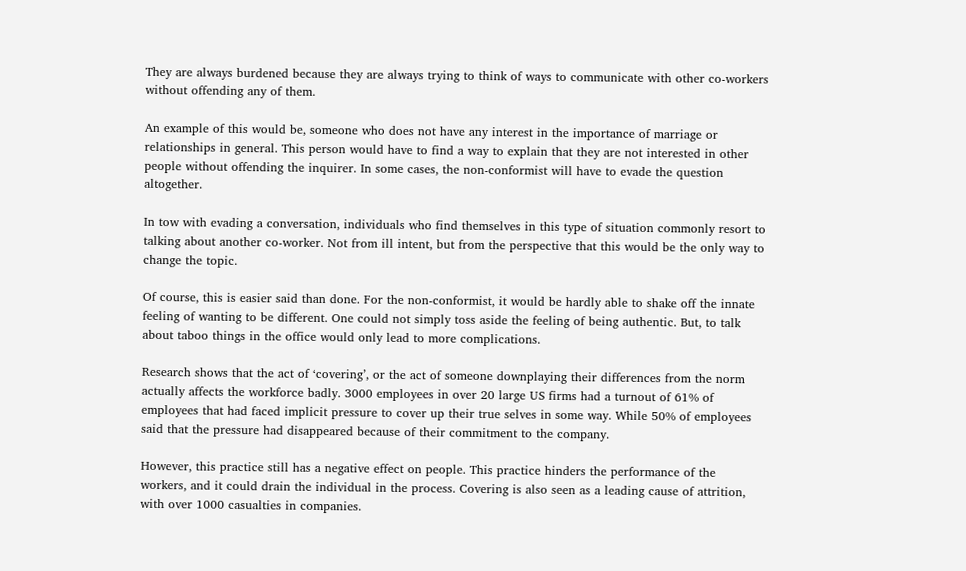They are always burdened because they are always trying to think of ways to communicate with other co-workers without offending any of them.

An example of this would be, someone who does not have any interest in the importance of marriage or relationships in general. This person would have to find a way to explain that they are not interested in other people without offending the inquirer. In some cases, the non-conformist will have to evade the question altogether.

In tow with evading a conversation, individuals who find themselves in this type of situation commonly resort to talking about another co-worker. Not from ill intent, but from the perspective that this would be the only way to change the topic.

Of course, this is easier said than done. For the non-conformist, it would be hardly able to shake off the innate feeling of wanting to be different. One could not simply toss aside the feeling of being authentic. But, to talk about taboo things in the office would only lead to more complications.

Research shows that the act of ‘covering’, or the act of someone downplaying their differences from the norm actually affects the workforce badly. 3000 employees in over 20 large US firms had a turnout of 61% of employees that had faced implicit pressure to cover up their true selves in some way. While 50% of employees said that the pressure had disappeared because of their commitment to the company.

However, this practice still has a negative effect on people. This practice hinders the performance of the workers, and it could drain the individual in the process. Covering is also seen as a leading cause of attrition, with over 1000 casualties in companies.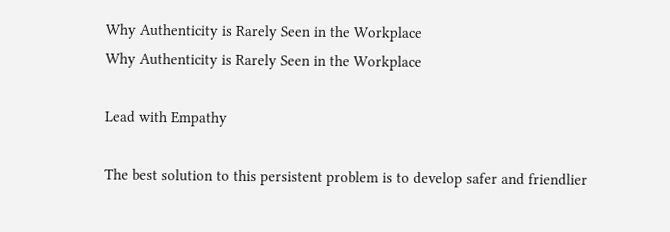Why Authenticity is Rarely Seen in the Workplace
Why Authenticity is Rarely Seen in the Workplace

Lead with Empathy

The best solution to this persistent problem is to develop safer and friendlier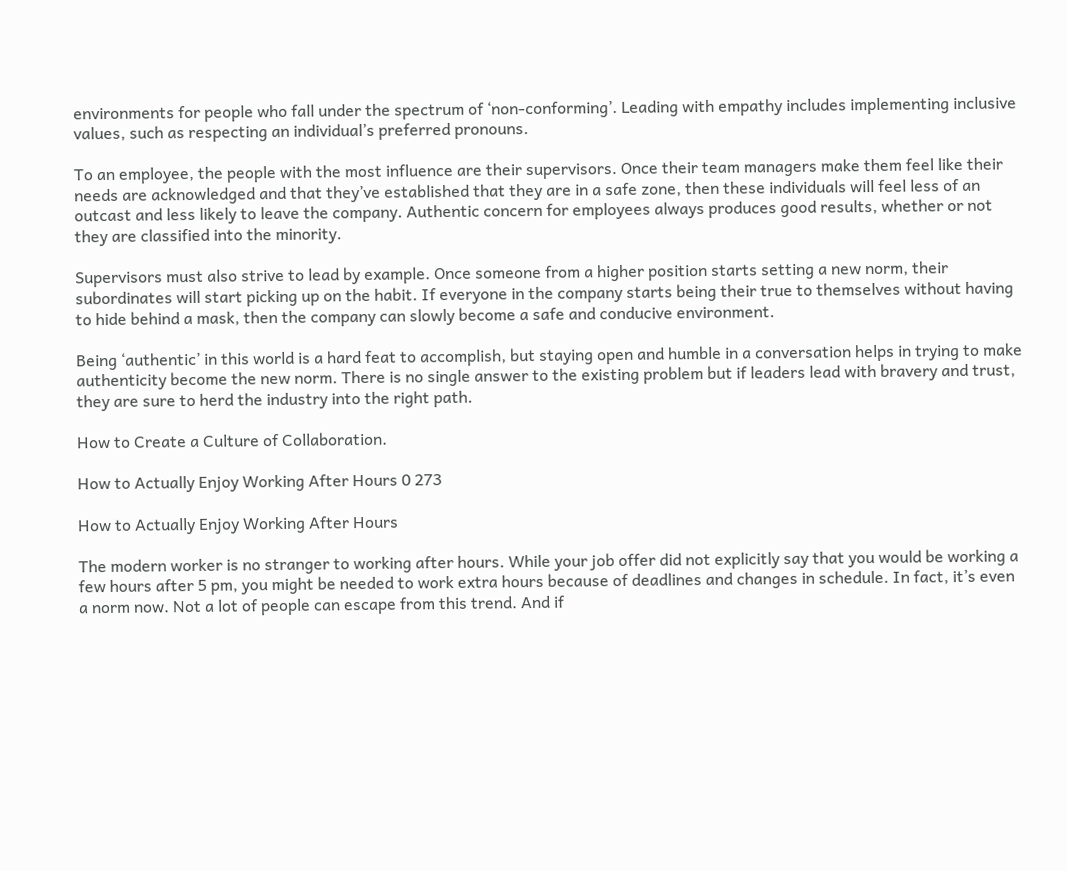environments for people who fall under the spectrum of ‘non-conforming’. Leading with empathy includes implementing inclusive values, such as respecting an individual’s preferred pronouns.

To an employee, the people with the most influence are their supervisors. Once their team managers make them feel like their needs are acknowledged and that they’ve established that they are in a safe zone, then these individuals will feel less of an outcast and less likely to leave the company. Authentic concern for employees always produces good results, whether or not they are classified into the minority.

Supervisors must also strive to lead by example. Once someone from a higher position starts setting a new norm, their subordinates will start picking up on the habit. If everyone in the company starts being their true to themselves without having to hide behind a mask, then the company can slowly become a safe and conducive environment.

Being ‘authentic’ in this world is a hard feat to accomplish, but staying open and humble in a conversation helps in trying to make authenticity become the new norm. There is no single answer to the existing problem but if leaders lead with bravery and trust, they are sure to herd the industry into the right path.

How to Create a Culture of Collaboration.

How to Actually Enjoy Working After Hours 0 273

How to Actually Enjoy Working After Hours

The modern worker is no stranger to working after hours. While your job offer did not explicitly say that you would be working a few hours after 5 pm, you might be needed to work extra hours because of deadlines and changes in schedule. In fact, it’s even a norm now. Not a lot of people can escape from this trend. And if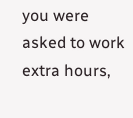you were asked to work extra hours,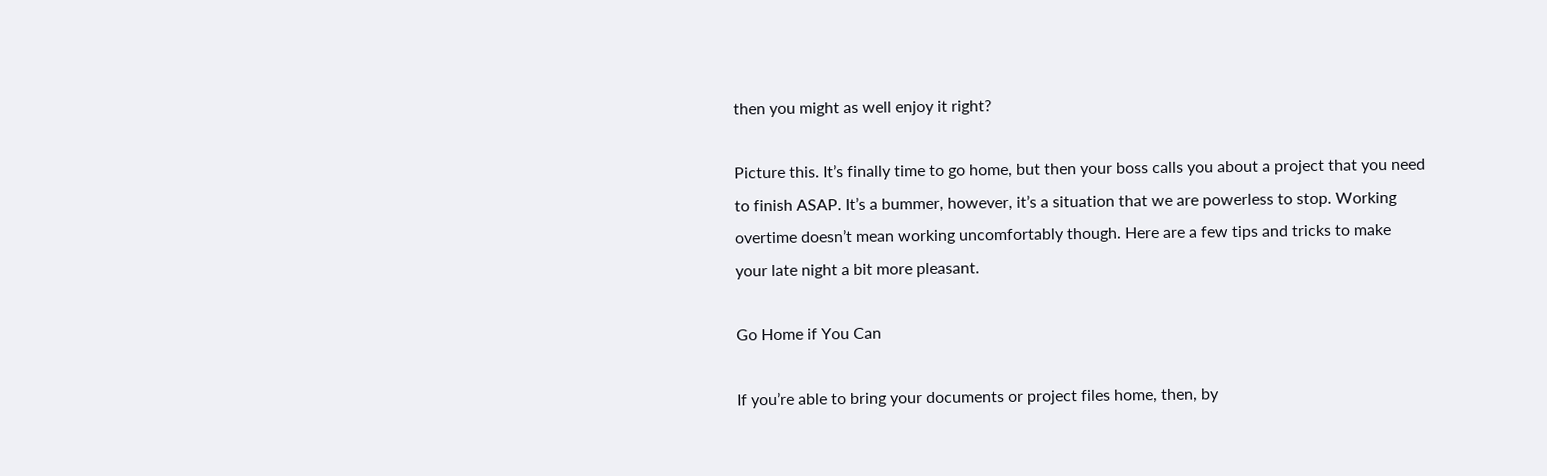then you might as well enjoy it right?

Picture this. It’s finally time to go home, but then your boss calls you about a project that you need to finish ASAP. It’s a bummer, however, it’s a situation that we are powerless to stop. Working overtime doesn’t mean working uncomfortably though. Here are a few tips and tricks to make your late night a bit more pleasant.

Go Home if You Can

If you’re able to bring your documents or project files home, then, by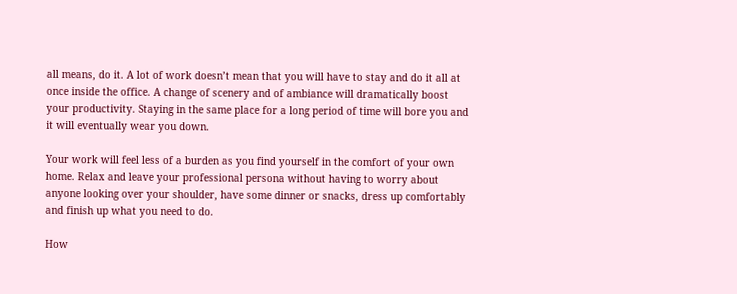all means, do it. A lot of work doesn’t mean that you will have to stay and do it all at once inside the office. A change of scenery and of ambiance will dramatically boost your productivity. Staying in the same place for a long period of time will bore you and it will eventually wear you down.

Your work will feel less of a burden as you find yourself in the comfort of your own home. Relax and leave your professional persona without having to worry about anyone looking over your shoulder, have some dinner or snacks, dress up comfortably and finish up what you need to do.

How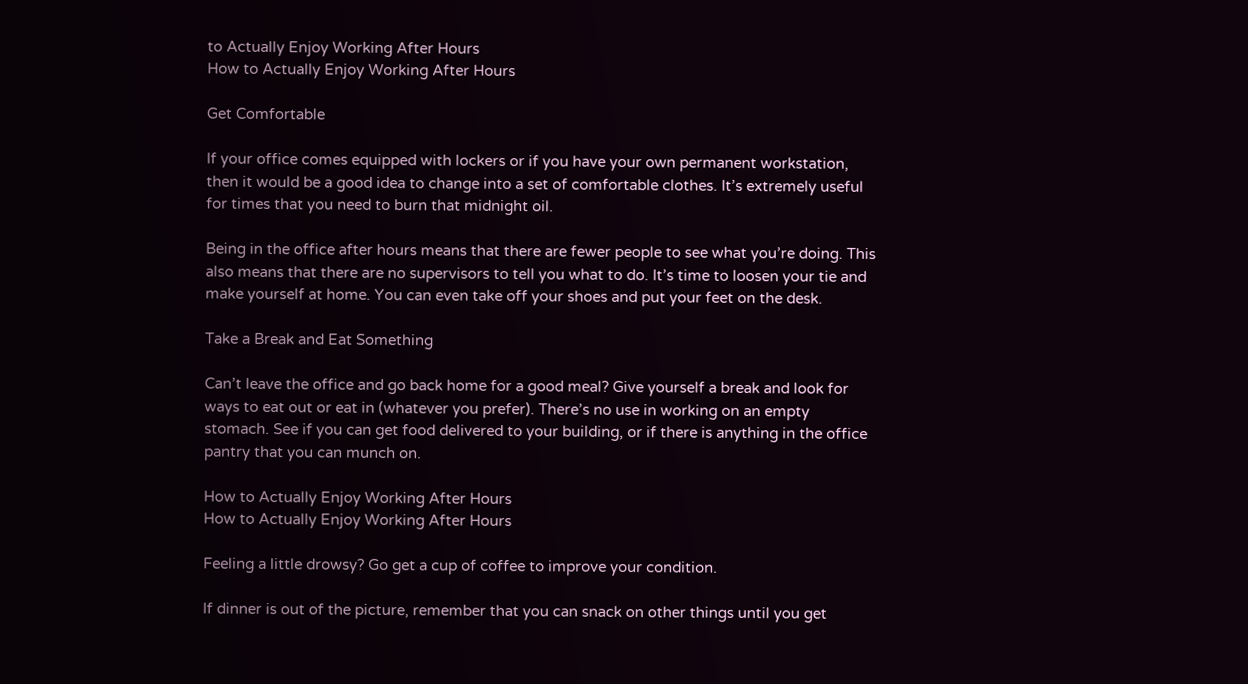to Actually Enjoy Working After Hours
How to Actually Enjoy Working After Hours

Get Comfortable

If your office comes equipped with lockers or if you have your own permanent workstation, then it would be a good idea to change into a set of comfortable clothes. It’s extremely useful for times that you need to burn that midnight oil.

Being in the office after hours means that there are fewer people to see what you’re doing. This also means that there are no supervisors to tell you what to do. It’s time to loosen your tie and make yourself at home. You can even take off your shoes and put your feet on the desk.

Take a Break and Eat Something

Can’t leave the office and go back home for a good meal? Give yourself a break and look for ways to eat out or eat in (whatever you prefer). There’s no use in working on an empty stomach. See if you can get food delivered to your building, or if there is anything in the office pantry that you can munch on.

How to Actually Enjoy Working After Hours
How to Actually Enjoy Working After Hours

Feeling a little drowsy? Go get a cup of coffee to improve your condition.

If dinner is out of the picture, remember that you can snack on other things until you get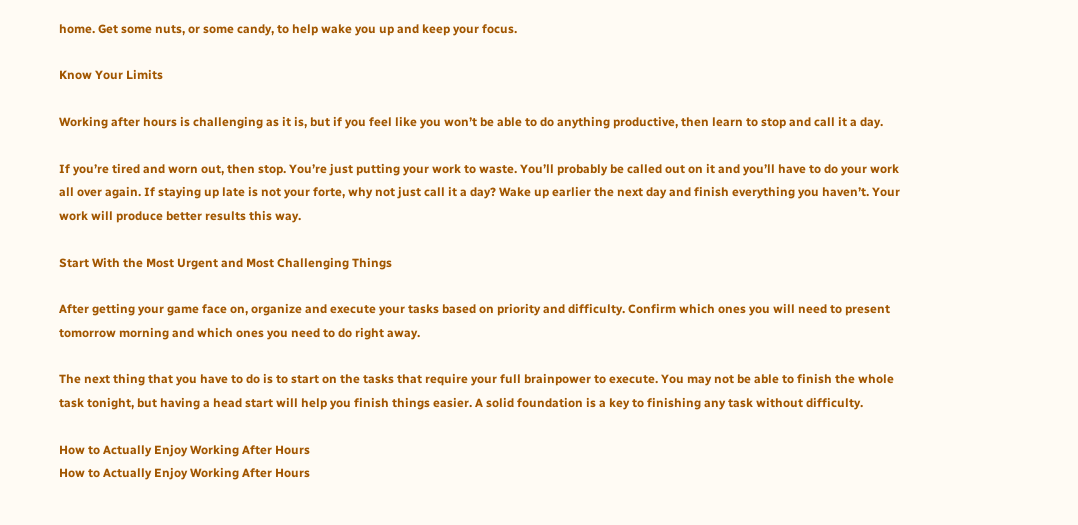home. Get some nuts, or some candy, to help wake you up and keep your focus.

Know Your Limits

Working after hours is challenging as it is, but if you feel like you won’t be able to do anything productive, then learn to stop and call it a day.

If you’re tired and worn out, then stop. You’re just putting your work to waste. You’ll probably be called out on it and you’ll have to do your work all over again. If staying up late is not your forte, why not just call it a day? Wake up earlier the next day and finish everything you haven’t. Your work will produce better results this way.

Start With the Most Urgent and Most Challenging Things

After getting your game face on, organize and execute your tasks based on priority and difficulty. Confirm which ones you will need to present tomorrow morning and which ones you need to do right away.

The next thing that you have to do is to start on the tasks that require your full brainpower to execute. You may not be able to finish the whole task tonight, but having a head start will help you finish things easier. A solid foundation is a key to finishing any task without difficulty.

How to Actually Enjoy Working After Hours
How to Actually Enjoy Working After Hours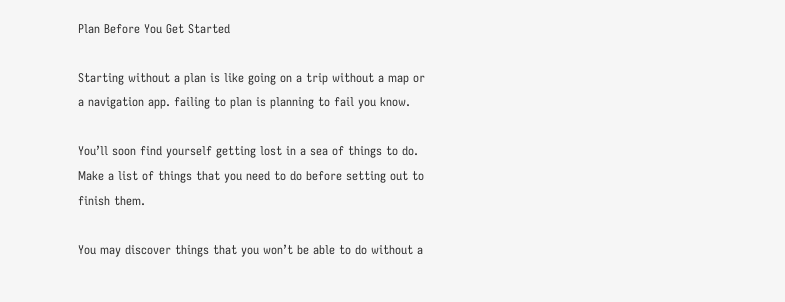Plan Before You Get Started

Starting without a plan is like going on a trip without a map or a navigation app. failing to plan is planning to fail you know.

You’ll soon find yourself getting lost in a sea of things to do. Make a list of things that you need to do before setting out to finish them.

You may discover things that you won’t be able to do without a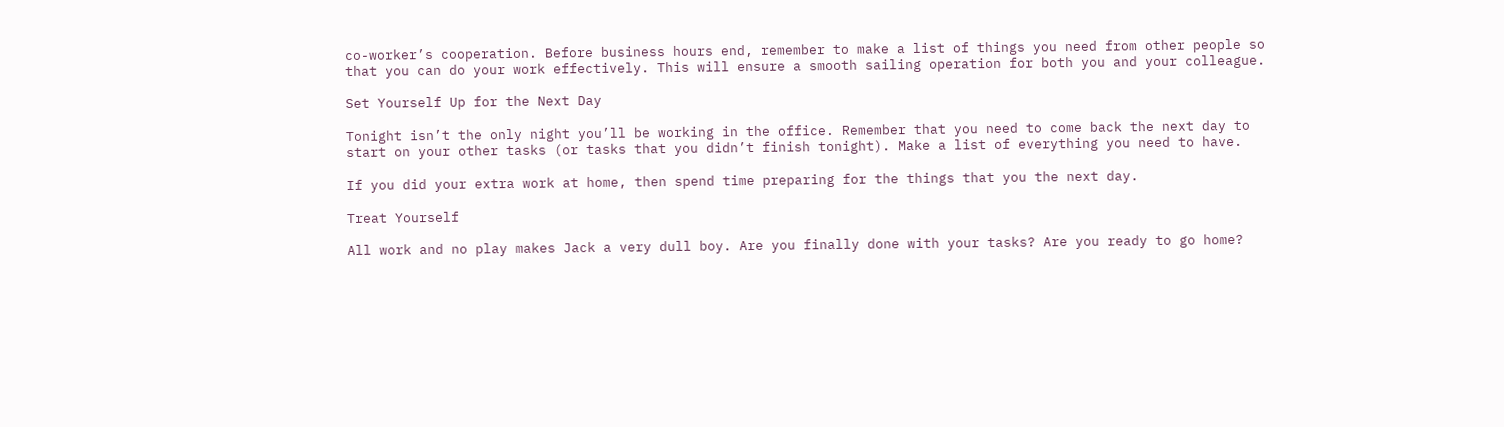co-worker’s cooperation. Before business hours end, remember to make a list of things you need from other people so that you can do your work effectively. This will ensure a smooth sailing operation for both you and your colleague.

Set Yourself Up for the Next Day

Tonight isn’t the only night you’ll be working in the office. Remember that you need to come back the next day to start on your other tasks (or tasks that you didn’t finish tonight). Make a list of everything you need to have.

If you did your extra work at home, then spend time preparing for the things that you the next day.

Treat Yourself

All work and no play makes Jack a very dull boy. Are you finally done with your tasks? Are you ready to go home?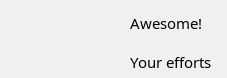Awesome!

Your efforts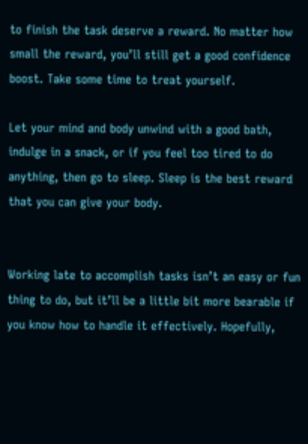to finish the task deserve a reward. No matter how small the reward, you’ll still get a good confidence boost. Take some time to treat yourself.

Let your mind and body unwind with a good bath, indulge in a snack, or if you feel too tired to do anything, then go to sleep. Sleep is the best reward that you can give your body.


Working late to accomplish tasks isn’t an easy or fun thing to do, but it’ll be a little bit more bearable if you know how to handle it effectively. Hopefully,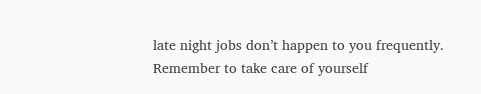late night jobs don’t happen to you frequently. Remember to take care of yourself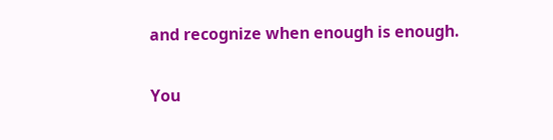and recognize when enough is enough.

You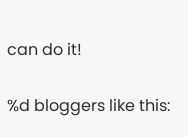can do it!

%d bloggers like this: